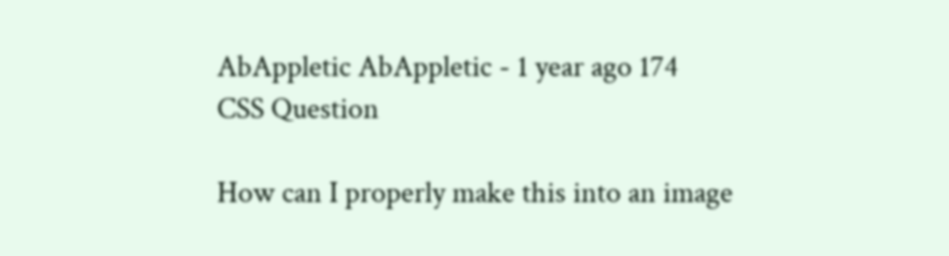AbAppletic AbAppletic - 1 year ago 174
CSS Question

How can I properly make this into an image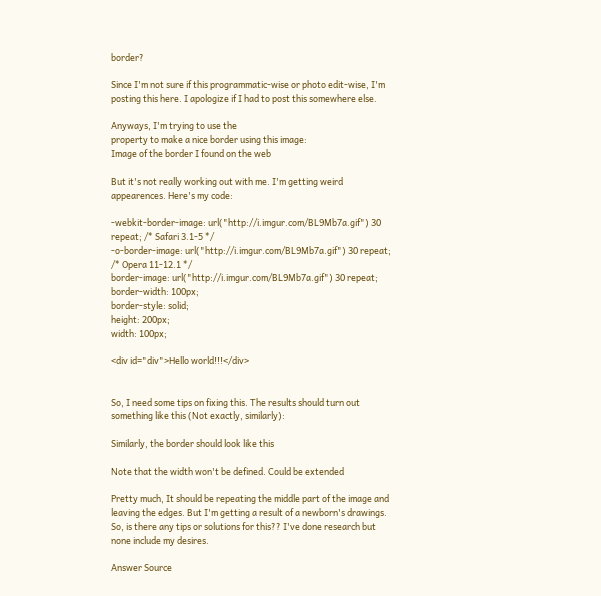border?

Since I'm not sure if this programmatic-wise or photo edit-wise, I'm posting this here. I apologize if I had to post this somewhere else.

Anyways, I'm trying to use the
property to make a nice border using this image:
Image of the border I found on the web

But it's not really working out with me. I'm getting weird appearences. Here's my code:

-webkit-border-image: url("http://i.imgur.com/BL9Mb7a.gif") 30 repeat; /* Safari 3.1-5 */
-o-border-image: url("http://i.imgur.com/BL9Mb7a.gif") 30 repeat; /* Opera 11-12.1 */
border-image: url("http://i.imgur.com/BL9Mb7a.gif") 30 repeat;
border-width: 100px;
border-style: solid;
height: 200px;
width: 100px;

<div id="div">Hello world!!!</div>


So, I need some tips on fixing this. The results should turn out something like this (Not exactly, similarly):

Similarly, the border should look like this

Note that the width won't be defined. Could be extended

Pretty much, It should be repeating the middle part of the image and leaving the edges. But I'm getting a result of a newborn's drawings. So, is there any tips or solutions for this?? I've done research but none include my desires.

Answer Source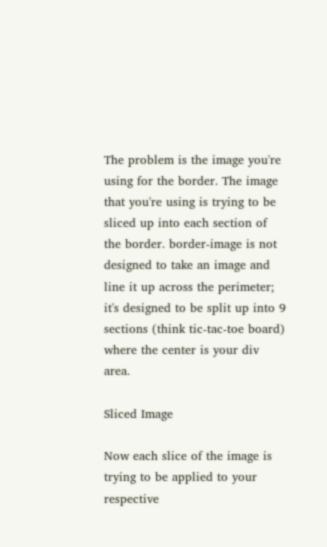The problem is the image you're using for the border. The image that you're using is trying to be sliced up into each section of the border. border-image is not designed to take an image and line it up across the perimeter; it's designed to be split up into 9 sections (think tic-tac-toe board) where the center is your div area.

Sliced Image

Now each slice of the image is trying to be applied to your respective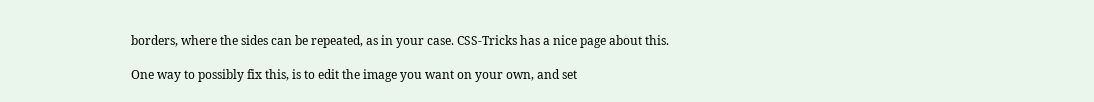borders, where the sides can be repeated, as in your case. CSS-Tricks has a nice page about this.

One way to possibly fix this, is to edit the image you want on your own, and set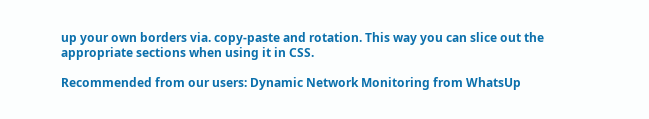up your own borders via. copy-paste and rotation. This way you can slice out the appropriate sections when using it in CSS.

Recommended from our users: Dynamic Network Monitoring from WhatsUp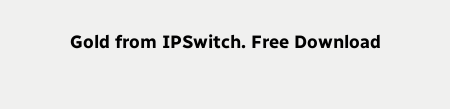Gold from IPSwitch. Free Download